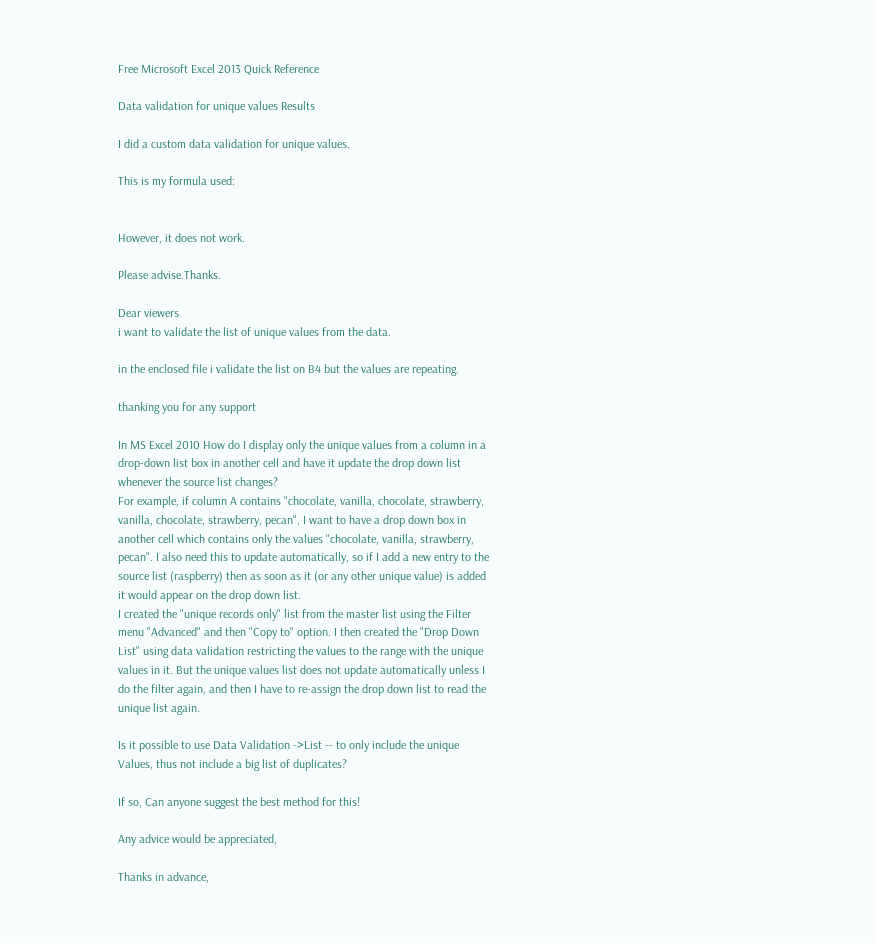Free Microsoft Excel 2013 Quick Reference

Data validation for unique values Results

I did a custom data validation for unique values.

This is my formula used:


However, it does not work.

Please advise.Thanks.

Dear viewers
i want to validate the list of unique values from the data.

in the enclosed file i validate the list on B4 but the values are repeating.

thanking you for any support

In MS Excel 2010 How do I display only the unique values from a column in a drop-down list box in another cell and have it update the drop down list whenever the source list changes?
For example, if column A contains "chocolate, vanilla, chocolate, strawberry, vanilla, chocolate, strawberry, pecan", I want to have a drop down box in another cell which contains only the values "chocolate, vanilla, strawberry, pecan". I also need this to update automatically, so if I add a new entry to the source list (raspberry) then as soon as it (or any other unique value) is added it would appear on the drop down list.
I created the "unique records only" list from the master list using the Filter menu "Advanced" and then "Copy to" option. I then created the "Drop Down List" using data validation restricting the values to the range with the unique values in it. But the unique values list does not update automatically unless I do the filter again, and then I have to re-assign the drop down list to read the unique list again.

Is it possible to use Data Validation ->List -- to only include the unique Values, thus not include a big list of duplicates?

If so, Can anyone suggest the best method for this!

Any advice would be appreciated,

Thanks in advance,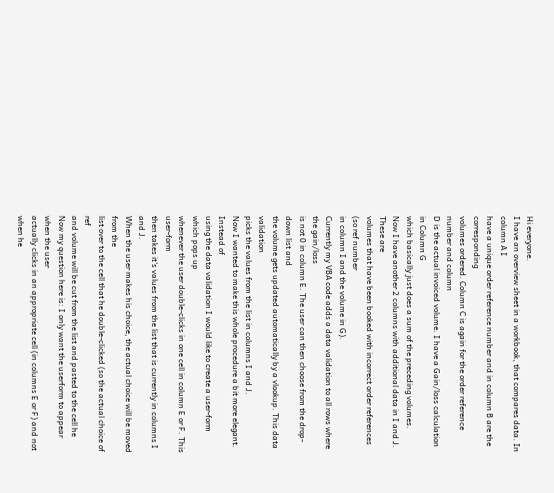Hi everyone.
I have an overview sheet in a workbook, that compares data. In column A I
have a unique order reference number and in column B are the corresponding
volumes ordered. Column C is again for the order reference number and column
D is the actual invoiced volume. I have a Gain/loss calculation in Column G
which basically just does a sum of the preceding volumes.
Now I have another 2 columns with additional data in I and J. These are
volumes that have been booked with incorrect order references (so ref number
in column I and the volume in G).
Currently my VBA code adds a data validation to all rows where the gain/loss
is not 0 in column E. The user can then choose from the drop-down list and
the volume gets updated automatically by a vlookup. This data validation
picks the values from the list in columns I and J.
Now I wanted to make this whole procedure a bit more elegant. Instead of
using the data validation I would like to create a user-form which pops up
whenever the user double-clicks in one cell in column E or F. This user-form
then takes it's values from the list that is currently in columns I and J.
When the user makes his choice, the actual choice will be moved from the
list over to the cell that he double-clicked (so the actual choice of ref
and volume will be cut from the list and pasted to the cell he
Now my question here is: I only want the userform to appear when the user
actually clicks in an appropriate cell (in columns E or F) and not when he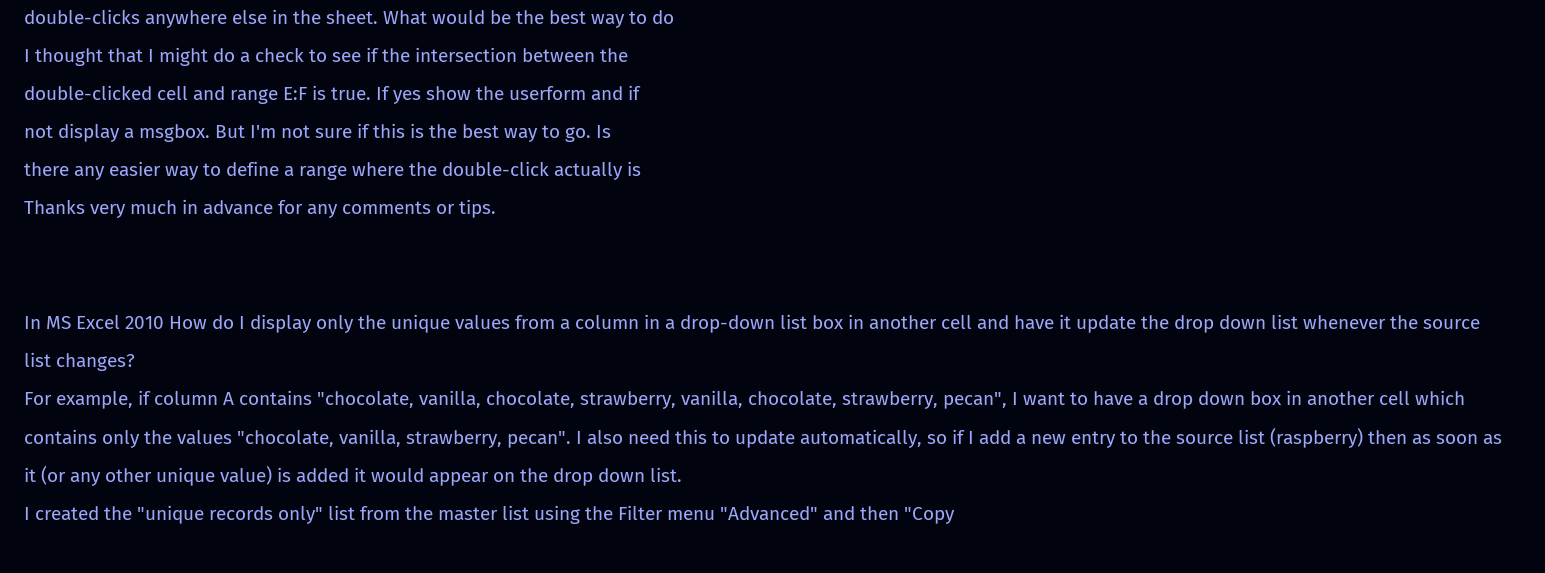double-clicks anywhere else in the sheet. What would be the best way to do
I thought that I might do a check to see if the intersection between the
double-clicked cell and range E:F is true. If yes show the userform and if
not display a msgbox. But I'm not sure if this is the best way to go. Is
there any easier way to define a range where the double-click actually is
Thanks very much in advance for any comments or tips.


In MS Excel 2010 How do I display only the unique values from a column in a drop-down list box in another cell and have it update the drop down list whenever the source list changes?
For example, if column A contains "chocolate, vanilla, chocolate, strawberry, vanilla, chocolate, strawberry, pecan", I want to have a drop down box in another cell which contains only the values "chocolate, vanilla, strawberry, pecan". I also need this to update automatically, so if I add a new entry to the source list (raspberry) then as soon as it (or any other unique value) is added it would appear on the drop down list.
I created the "unique records only" list from the master list using the Filter menu "Advanced" and then "Copy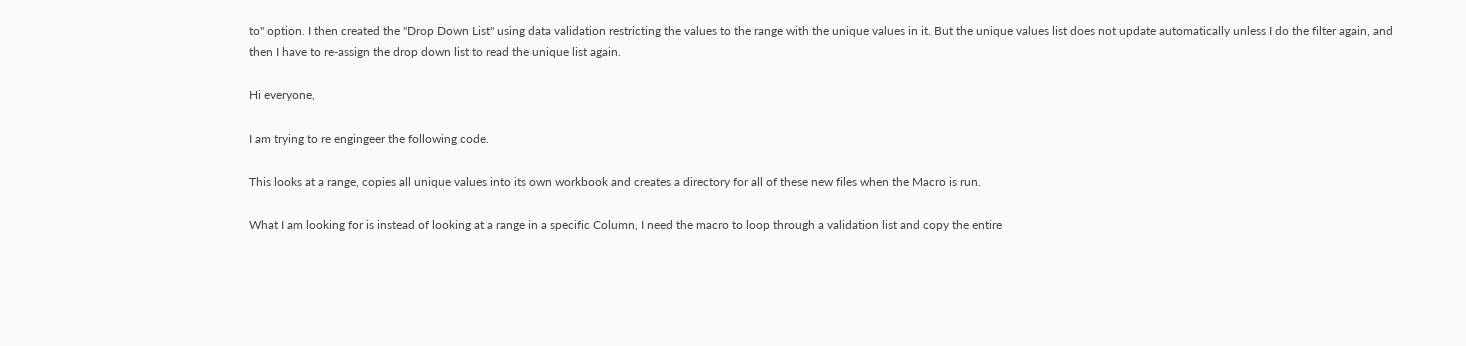to" option. I then created the "Drop Down List" using data validation restricting the values to the range with the unique values in it. But the unique values list does not update automatically unless I do the filter again, and then I have to re-assign the drop down list to read the unique list again.

Hi everyone,

I am trying to re engingeer the following code.

This looks at a range, copies all unique values into its own workbook and creates a directory for all of these new files when the Macro is run.

What I am looking for is instead of looking at a range in a specific Column, I need the macro to loop through a validation list and copy the entire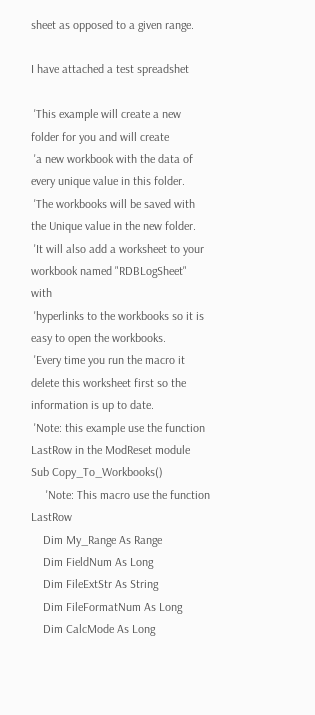sheet as opposed to a given range.

I have attached a test spreadshet

 'This example will create a new folder for you and will create
 'a new workbook with the data of every unique value in this folder.
 'The workbooks will be saved with the Unique value in the new folder.
 'It will also add a worksheet to your workbook named "RDBLogSheet" with
 'hyperlinks to the workbooks so it is easy to open the workbooks.
 'Every time you run the macro it delete this worksheet first so the information is up to date.
 'Note: this example use the function LastRow in the ModReset module
Sub Copy_To_Workbooks()
     'Note: This macro use the function LastRow
    Dim My_Range As Range
    Dim FieldNum As Long
    Dim FileExtStr As String
    Dim FileFormatNum As Long
    Dim CalcMode As Long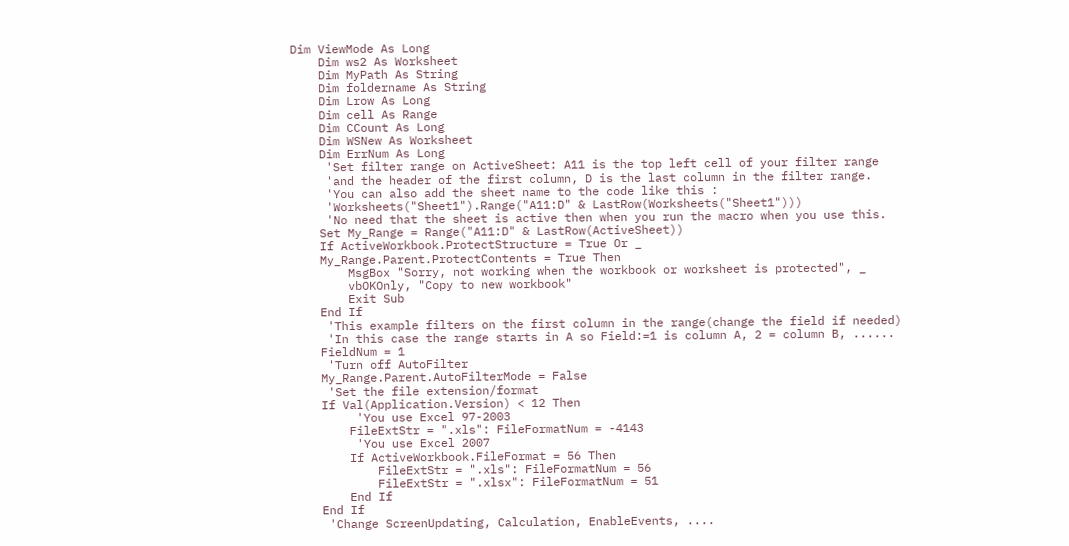Dim ViewMode As Long
    Dim ws2 As Worksheet
    Dim MyPath As String
    Dim foldername As String
    Dim Lrow As Long
    Dim cell As Range
    Dim CCount As Long
    Dim WSNew As Worksheet
    Dim ErrNum As Long
     'Set filter range on ActiveSheet: A11 is the top left cell of your filter range
     'and the header of the first column, D is the last column in the filter range.
     'You can also add the sheet name to the code like this :
     'Worksheets("Sheet1").Range("A11:D" & LastRow(Worksheets("Sheet1")))
     'No need that the sheet is active then when you run the macro when you use this.
    Set My_Range = Range("A11:D" & LastRow(ActiveSheet))
    If ActiveWorkbook.ProtectStructure = True Or _
    My_Range.Parent.ProtectContents = True Then
        MsgBox "Sorry, not working when the workbook or worksheet is protected", _
        vbOKOnly, "Copy to new workbook"
        Exit Sub
    End If
     'This example filters on the first column in the range(change the field if needed)
     'In this case the range starts in A so Field:=1 is column A, 2 = column B, ......
    FieldNum = 1
     'Turn off AutoFilter
    My_Range.Parent.AutoFilterMode = False
     'Set the file extension/format
    If Val(Application.Version) < 12 Then
         'You use Excel 97-2003
        FileExtStr = ".xls": FileFormatNum = -4143
         'You use Excel 2007
        If ActiveWorkbook.FileFormat = 56 Then
            FileExtStr = ".xls": FileFormatNum = 56
            FileExtStr = ".xlsx": FileFormatNum = 51
        End If
    End If
     'Change ScreenUpdating, Calculation, EnableEvents, ....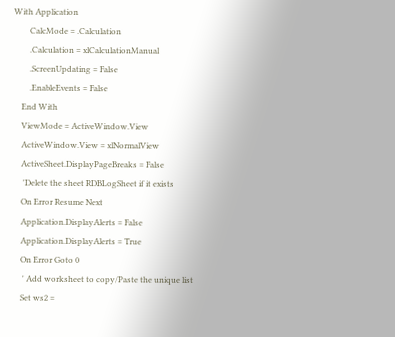With Application
        CalcMode = .Calculation
        .Calculation = xlCalculationManual
        .ScreenUpdating = False
        .EnableEvents = False
    End With
    ViewMode = ActiveWindow.View
    ActiveWindow.View = xlNormalView
    ActiveSheet.DisplayPageBreaks = False
     'Delete the sheet RDBLogSheet if it exists
    On Error Resume Next
    Application.DisplayAlerts = False
    Application.DisplayAlerts = True
    On Error Goto 0
     ' Add worksheet to copy/Paste the unique list
    Set ws2 =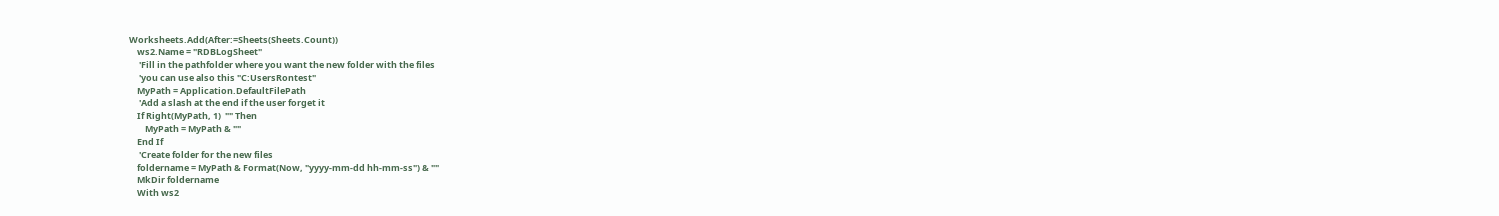Worksheets.Add(After:=Sheets(Sheets.Count))
    ws2.Name = "RDBLogSheet"
     'Fill in the pathfolder where you want the new folder with the files
     'you can use also this "C:UsersRontest"
    MyPath = Application.DefaultFilePath
     'Add a slash at the end if the user forget it
    If Right(MyPath, 1)  "" Then
        MyPath = MyPath & ""
    End If
     'Create folder for the new files
    foldername = MyPath & Format(Now, "yyyy-mm-dd hh-mm-ss") & ""
    MkDir foldername
    With ws2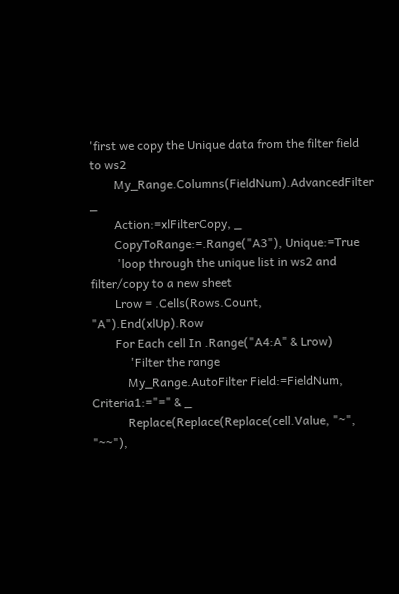'first we copy the Unique data from the filter field to ws2
        My_Range.Columns(FieldNum).AdvancedFilter _
        Action:=xlFilterCopy, _
        CopyToRange:=.Range("A3"), Unique:=True
         'loop through the unique list in ws2 and filter/copy to a new sheet
        Lrow = .Cells(Rows.Count, "A").End(xlUp).Row
        For Each cell In .Range("A4:A" & Lrow)
             'Filter the range
            My_Range.AutoFilter Field:=FieldNum, Criteria1:="=" & _
            Replace(Replace(Replace(cell.Value, "~", "~~"),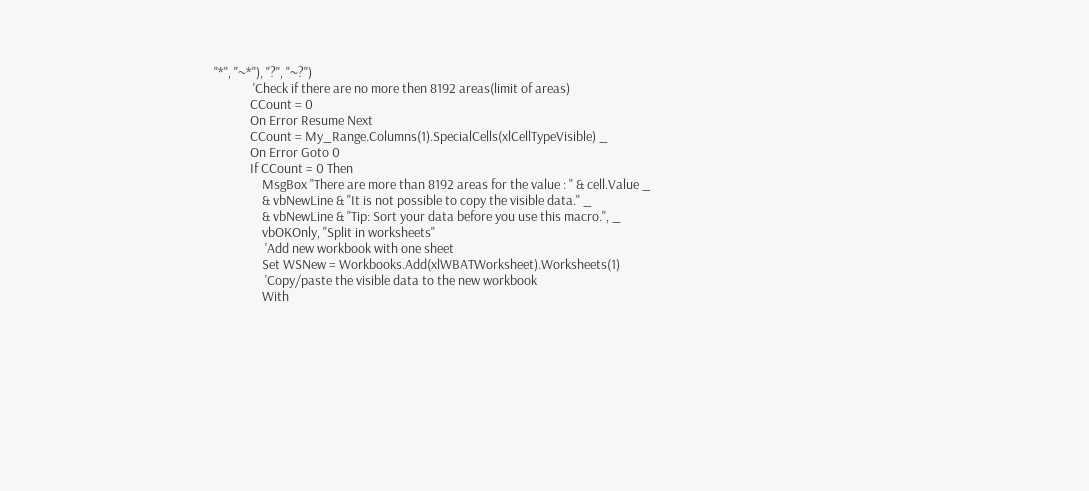"*", "~*"), "?", "~?")
             'Check if there are no more then 8192 areas(limit of areas)
            CCount = 0
            On Error Resume Next
            CCount = My_Range.Columns(1).SpecialCells(xlCellTypeVisible) _
            On Error Goto 0
            If CCount = 0 Then
                MsgBox "There are more than 8192 areas for the value : " & cell.Value _
                & vbNewLine & "It is not possible to copy the visible data." _
                & vbNewLine & "Tip: Sort your data before you use this macro.", _
                vbOKOnly, "Split in worksheets"
                 'Add new workbook with one sheet
                Set WSNew = Workbooks.Add(xlWBATWorksheet).Worksheets(1)
                 'Copy/paste the visible data to the new workbook
                With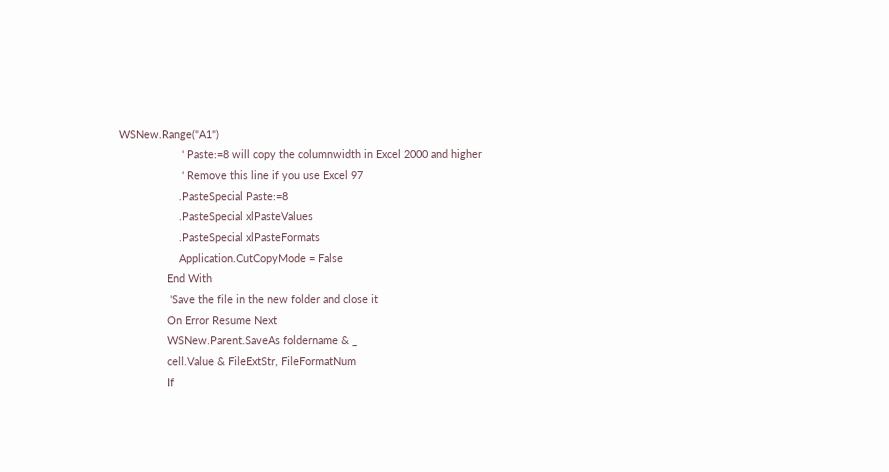WSNew.Range("A1")
                     ' Paste:=8 will copy the columnwidth in Excel 2000 and higher
                     ' Remove this line if you use Excel 97
                    .PasteSpecial Paste:=8
                    .PasteSpecial xlPasteValues
                    .PasteSpecial xlPasteFormats
                    Application.CutCopyMode = False
                End With
                 'Save the file in the new folder and close it
                On Error Resume Next
                WSNew.Parent.SaveAs foldername & _
                cell.Value & FileExtStr, FileFormatNum
                If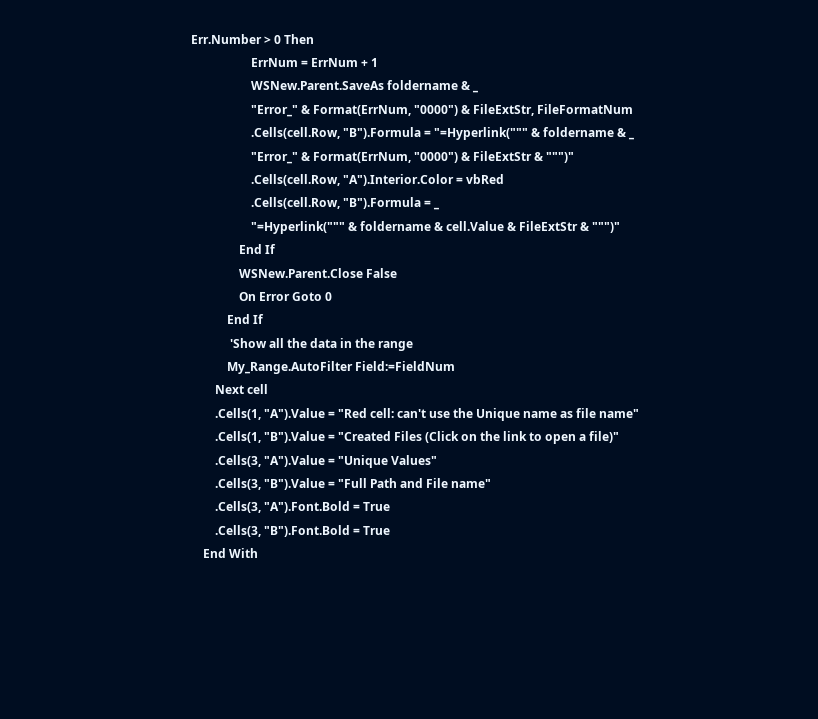Err.Number > 0 Then
                    ErrNum = ErrNum + 1
                    WSNew.Parent.SaveAs foldername & _
                    "Error_" & Format(ErrNum, "0000") & FileExtStr, FileFormatNum
                    .Cells(cell.Row, "B").Formula = "=Hyperlink(""" & foldername & _
                    "Error_" & Format(ErrNum, "0000") & FileExtStr & """)"
                    .Cells(cell.Row, "A").Interior.Color = vbRed
                    .Cells(cell.Row, "B").Formula = _
                    "=Hyperlink(""" & foldername & cell.Value & FileExtStr & """)"
                End If
                WSNew.Parent.Close False
                On Error Goto 0
            End If
             'Show all the data in the range
            My_Range.AutoFilter Field:=FieldNum
        Next cell
        .Cells(1, "A").Value = "Red cell: can't use the Unique name as file name"
        .Cells(1, "B").Value = "Created Files (Click on the link to open a file)"
        .Cells(3, "A").Value = "Unique Values"
        .Cells(3, "B").Value = "Full Path and File name"
        .Cells(3, "A").Font.Bold = True
        .Cells(3, "B").Font.Bold = True
    End With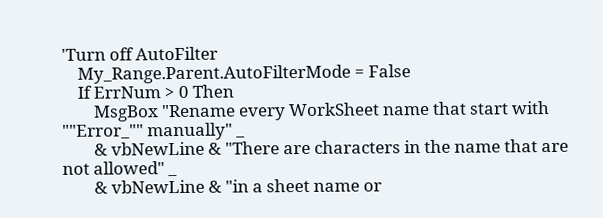'Turn off AutoFilter
    My_Range.Parent.AutoFilterMode = False
    If ErrNum > 0 Then
        MsgBox "Rename every WorkSheet name that start with ""Error_"" manually" _
        & vbNewLine & "There are characters in the name that are not allowed" _
        & vbNewLine & "in a sheet name or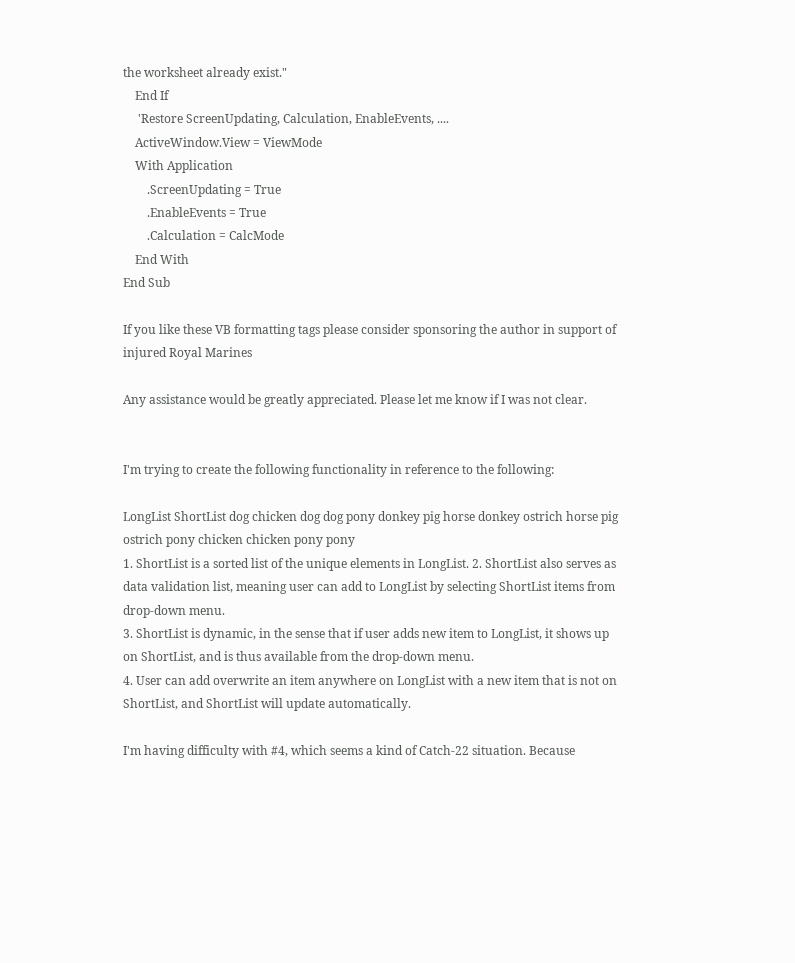the worksheet already exist."
    End If
     'Restore ScreenUpdating, Calculation, EnableEvents, ....
    ActiveWindow.View = ViewMode
    With Application
        .ScreenUpdating = True
        .EnableEvents = True
        .Calculation = CalcMode
    End With
End Sub

If you like these VB formatting tags please consider sponsoring the author in support of injured Royal Marines

Any assistance would be greatly appreciated. Please let me know if I was not clear.


I'm trying to create the following functionality in reference to the following:

LongList ShortList dog chicken dog dog pony donkey pig horse donkey ostrich horse pig ostrich pony chicken chicken pony pony
1. ShortList is a sorted list of the unique elements in LongList. 2. ShortList also serves as data validation list, meaning user can add to LongList by selecting ShortList items from drop-down menu.
3. ShortList is dynamic, in the sense that if user adds new item to LongList, it shows up on ShortList, and is thus available from the drop-down menu.
4. User can add overwrite an item anywhere on LongList with a new item that is not on ShortList, and ShortList will update automatically.

I'm having difficulty with #4, which seems a kind of Catch-22 situation. Because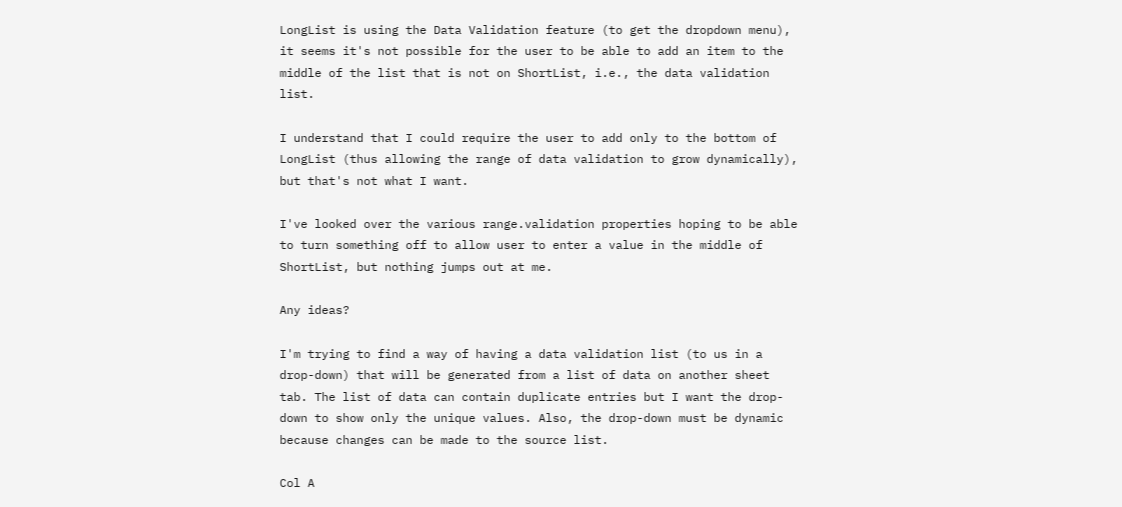LongList is using the Data Validation feature (to get the dropdown menu), it seems it's not possible for the user to be able to add an item to the middle of the list that is not on ShortList, i.e., the data validation list.

I understand that I could require the user to add only to the bottom of LongList (thus allowing the range of data validation to grow dynamically), but that's not what I want.

I've looked over the various range.validation properties hoping to be able to turn something off to allow user to enter a value in the middle of ShortList, but nothing jumps out at me.

Any ideas?

I'm trying to find a way of having a data validation list (to us in a drop-down) that will be generated from a list of data on another sheet tab. The list of data can contain duplicate entries but I want the drop-down to show only the unique values. Also, the drop-down must be dynamic because changes can be made to the source list.

Col A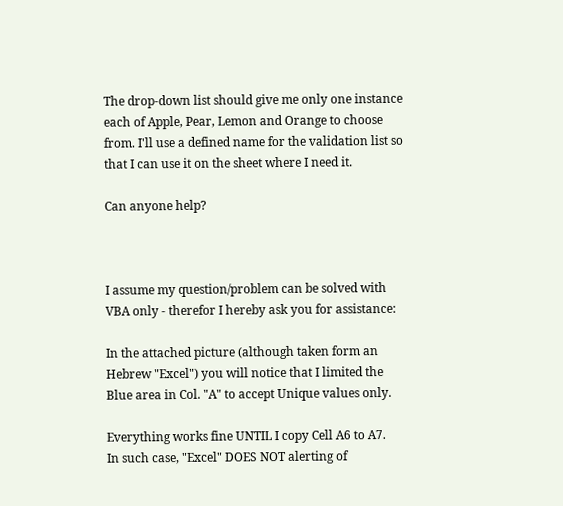The drop-down list should give me only one instance each of Apple, Pear, Lemon and Orange to choose from. I'll use a defined name for the validation list so that I can use it on the sheet where I need it.

Can anyone help?



I assume my question/problem can be solved with VBA only - therefor I hereby ask you for assistance:

In the attached picture (although taken form an Hebrew "Excel") you will notice that I limited the Blue area in Col. "A" to accept Unique values only.

Everything works fine UNTIL I copy Cell A6 to A7.
In such case, "Excel" DOES NOT alerting of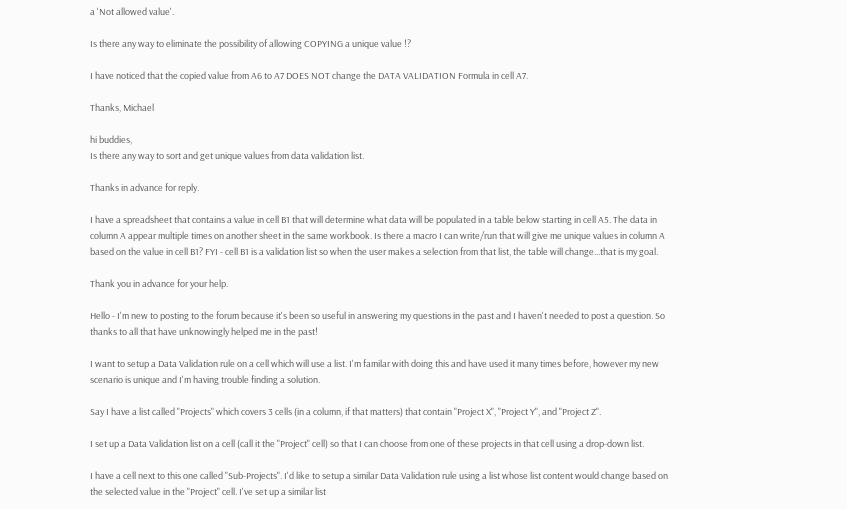a 'Not allowed value'.

Is there any way to eliminate the possibility of allowing COPYING a unique value !?

I have noticed that the copied value from A6 to A7 DOES NOT change the DATA VALIDATION Formula in cell A7.

Thanks, Michael

hi buddies,
Is there any way to sort and get unique values from data validation list.

Thanks in advance for reply.

I have a spreadsheet that contains a value in cell B1 that will determine what data will be populated in a table below starting in cell A5. The data in column A appear multiple times on another sheet in the same workbook. Is there a macro I can write/run that will give me unique values in column A based on the value in cell B1? FYI - cell B1 is a validation list so when the user makes a selection from that list, the table will change...that is my goal.

Thank you in advance for your help.

Hello - I'm new to posting to the forum because it's been so useful in answering my questions in the past and I haven't needed to post a question. So thanks to all that have unknowingly helped me in the past!

I want to setup a Data Validation rule on a cell which will use a list. I'm familar with doing this and have used it many times before, however my new scenario is unique and I'm having trouble finding a solution.

Say I have a list called "Projects" which covers 3 cells (in a column, if that matters) that contain "Project X", "Project Y", and "Project Z".

I set up a Data Validation list on a cell (call it the "Project" cell) so that I can choose from one of these projects in that cell using a drop-down list.

I have a cell next to this one called "Sub-Projects". I'd like to setup a similar Data Validation rule using a list whose list content would change based on the selected value in the "Project" cell. I've set up a similar list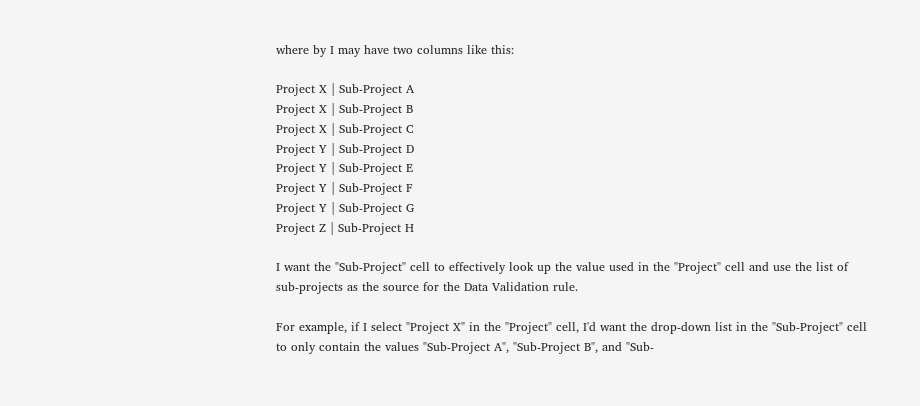where by I may have two columns like this:

Project X | Sub-Project A
Project X | Sub-Project B
Project X | Sub-Project C
Project Y | Sub-Project D
Project Y | Sub-Project E
Project Y | Sub-Project F
Project Y | Sub-Project G
Project Z | Sub-Project H

I want the "Sub-Project" cell to effectively look up the value used in the "Project" cell and use the list of sub-projects as the source for the Data Validation rule.

For example, if I select "Project X" in the "Project" cell, I'd want the drop-down list in the "Sub-Project" cell to only contain the values "Sub-Project A", "Sub-Project B", and "Sub-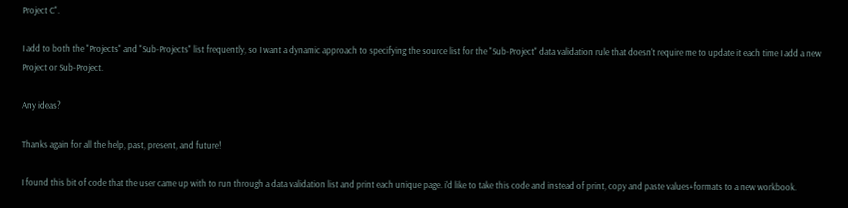Project C".

I add to both the "Projects" and "Sub-Projects" list frequently, so I want a dynamic approach to specifying the source list for the "Sub-Project" data validation rule that doesn't require me to update it each time I add a new Project or Sub-Project.

Any ideas?

Thanks again for all the help, past, present, and future!

I found this bit of code that the user came up with to run through a data validation list and print each unique page. i'd like to take this code and instead of print, copy and paste values+formats to a new workbook.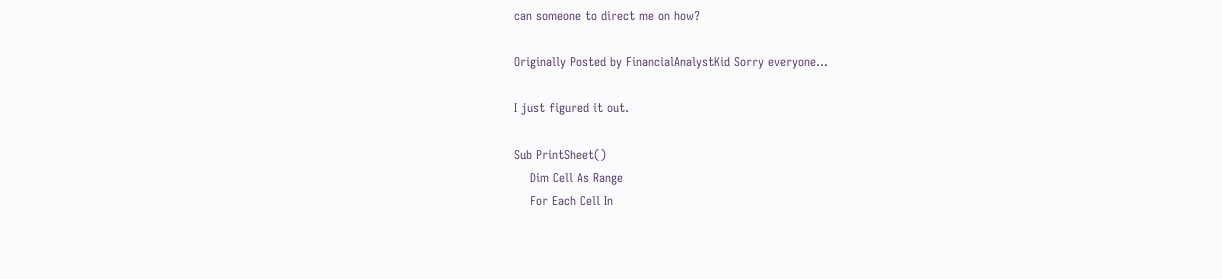can someone to direct me on how?

Originally Posted by FinancialAnalystKid Sorry everyone...

I just figured it out.

Sub PrintSheet()
    Dim Cell As Range
    For Each Cell In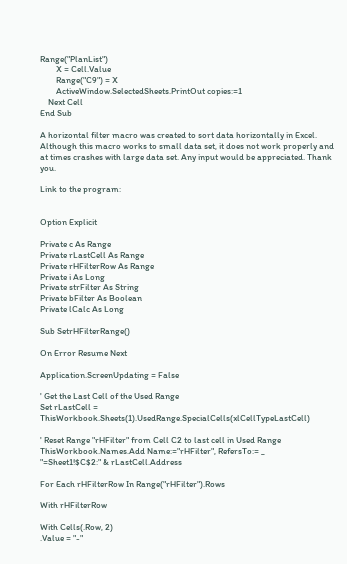Range("PlanList")
        X = Cell.Value
        Range("C9") = X
        ActiveWindow.SelectedSheets.PrintOut copies:=1
    Next Cell
End Sub

A horizontal filter macro was created to sort data horizontally in Excel. Although this macro works to small data set, it does not work properly and at times crashes with large data set. Any input would be appreciated. Thank you.

Link to the program:


Option Explicit

Private c As Range
Private rLastCell As Range
Private rHFilterRow As Range
Private i As Long
Private strFilter As String
Private bFilter As Boolean
Private lCalc As Long

Sub SetrHFilterRange()

On Error Resume Next

Application.ScreenUpdating = False

' Get the Last Cell of the Used Range
Set rLastCell = ThisWorkbook.Sheets(1).UsedRange.SpecialCells(xlCellTypeLastCell)

' Reset Range "rHFilter" from Cell C2 to last cell in Used Range
ThisWorkbook.Names.Add Name:="rHFilter", RefersTo:= _
"=Sheet1!$C$2:" & rLastCell.Address

For Each rHFilterRow In Range("rHFilter").Rows

With rHFilterRow

With Cells(.Row, 2)
.Value = "-"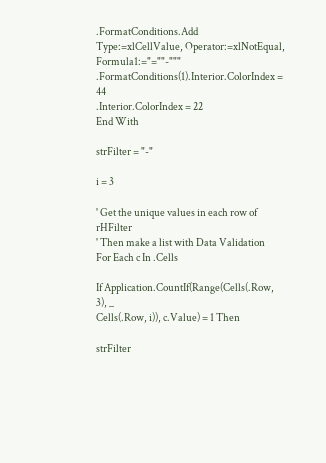.FormatConditions.Add Type:=xlCellValue, Operator:=xlNotEqual, Formula1:="=""-"""
.FormatConditions(1).Interior.ColorIndex = 44
.Interior.ColorIndex = 22
End With

strFilter = "-"

i = 3

' Get the unique values in each row of rHFilter
' Then make a list with Data Validation
For Each c In .Cells

If Application.CountIf(Range(Cells(.Row, 3), _
Cells(.Row, i)), c.Value) = 1 Then

strFilter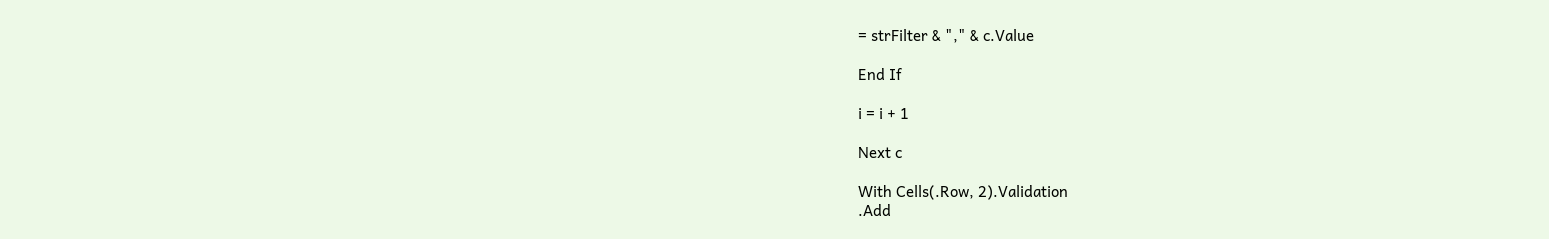= strFilter & "," & c.Value

End If

i = i + 1

Next c

With Cells(.Row, 2).Validation
.Add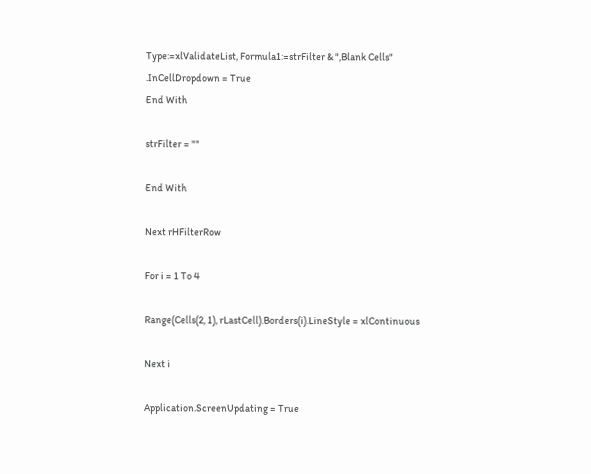Type:=xlValidateList, Formula1:=strFilter & ",Blank Cells"
.InCellDropdown = True
End With

strFilter = ""

End With

Next rHFilterRow

For i = 1 To 4

Range(Cells(2, 1), rLastCell).Borders(i).LineStyle = xlContinuous

Next i

Application.ScreenUpdating = True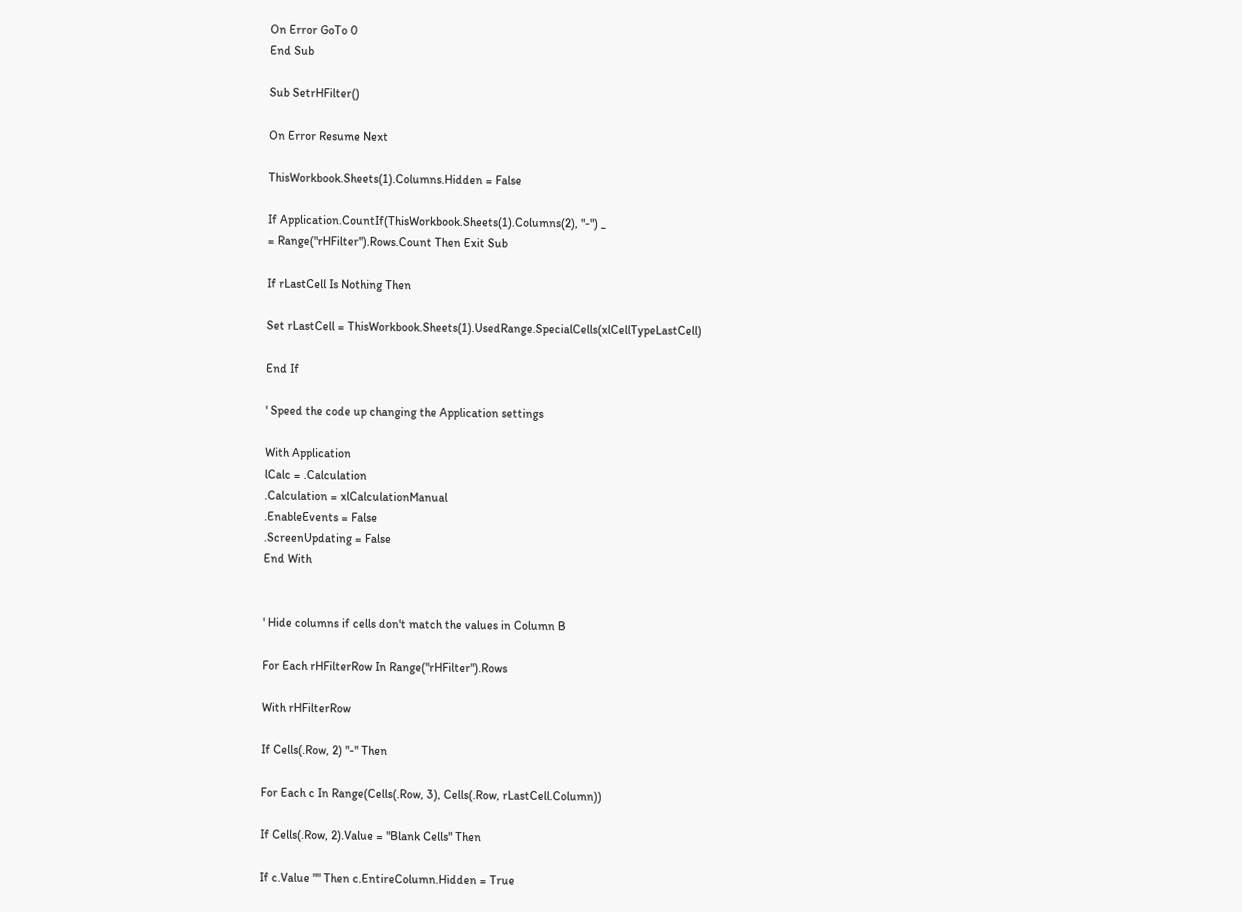On Error GoTo 0
End Sub

Sub SetrHFilter()

On Error Resume Next

ThisWorkbook.Sheets(1).Columns.Hidden = False

If Application.CountIf(ThisWorkbook.Sheets(1).Columns(2), "-") _
= Range("rHFilter").Rows.Count Then Exit Sub

If rLastCell Is Nothing Then

Set rLastCell = ThisWorkbook.Sheets(1).UsedRange.SpecialCells(xlCellTypeLastCell)

End If

' Speed the code up changing the Application settings

With Application
lCalc = .Calculation
.Calculation = xlCalculationManual
.EnableEvents = False
.ScreenUpdating = False
End With


' Hide columns if cells don't match the values in Column B

For Each rHFilterRow In Range("rHFilter").Rows

With rHFilterRow

If Cells(.Row, 2) "-" Then

For Each c In Range(Cells(.Row, 3), Cells(.Row, rLastCell.Column))

If Cells(.Row, 2).Value = "Blank Cells" Then

If c.Value "" Then c.EntireColumn.Hidden = True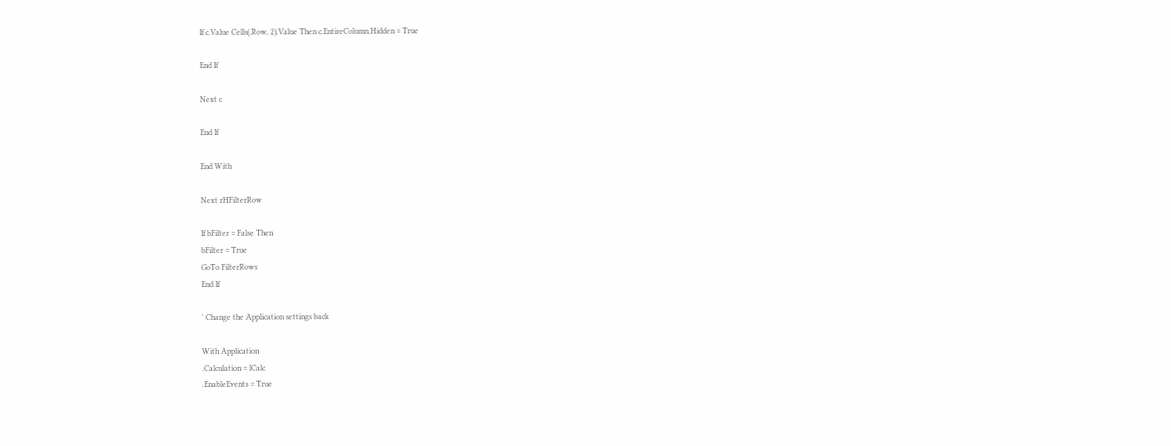If c.Value Cells(.Row, 2).Value Then c.EntireColumn.Hidden = True

End If

Next c

End If

End With

Next rHFilterRow

If bFilter = False Then
bFilter = True
GoTo FilterRows
End If

' Change the Application settings back

With Application
.Calculation = lCalc
.EnableEvents = True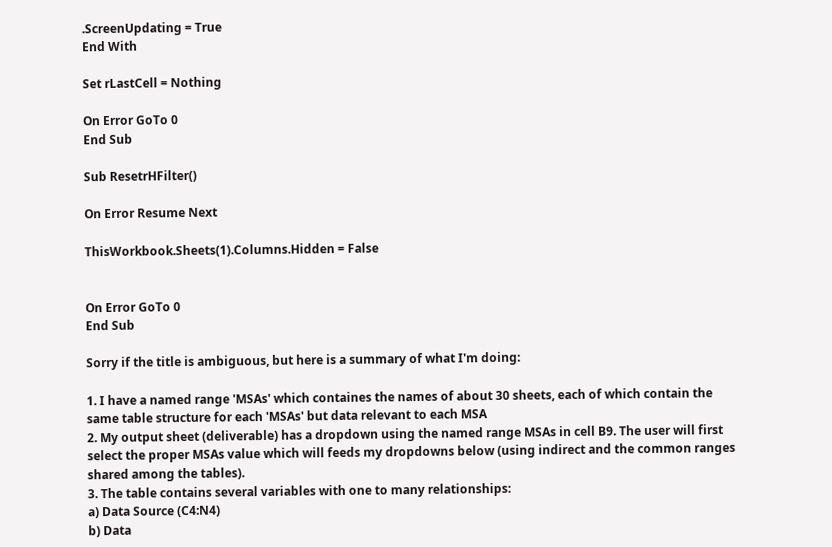.ScreenUpdating = True
End With

Set rLastCell = Nothing

On Error GoTo 0
End Sub

Sub ResetrHFilter()

On Error Resume Next

ThisWorkbook.Sheets(1).Columns.Hidden = False


On Error GoTo 0
End Sub

Sorry if the title is ambiguous, but here is a summary of what I'm doing:

1. I have a named range 'MSAs' which containes the names of about 30 sheets, each of which contain the same table structure for each 'MSAs' but data relevant to each MSA
2. My output sheet (deliverable) has a dropdown using the named range MSAs in cell B9. The user will first select the proper MSAs value which will feeds my dropdowns below (using indirect and the common ranges shared among the tables).
3. The table contains several variables with one to many relationships:
a) Data Source (C4:N4)
b) Data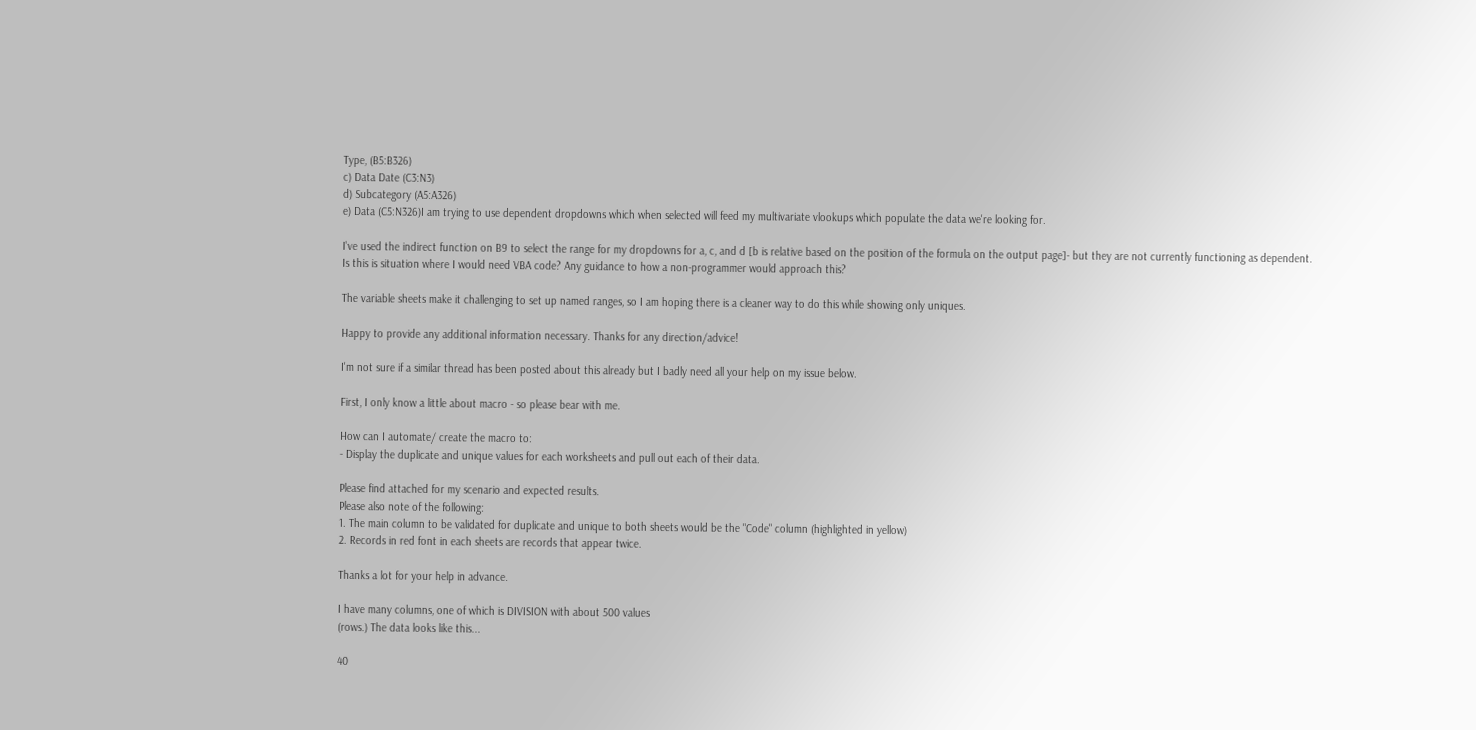Type, (B5:B326)
c) Data Date (C3:N3)
d) Subcategory (A5:A326)
e) Data (C5:N326)I am trying to use dependent dropdowns which when selected will feed my multivariate vlookups which populate the data we're looking for.

I've used the indirect function on B9 to select the range for my dropdowns for a, c, and d [b is relative based on the position of the formula on the output page]- but they are not currently functioning as dependent. Is this is situation where I would need VBA code? Any guidance to how a non-programmer would approach this?

The variable sheets make it challenging to set up named ranges, so I am hoping there is a cleaner way to do this while showing only uniques.

Happy to provide any additional information necessary. Thanks for any direction/advice!

I'm not sure if a similar thread has been posted about this already but I badly need all your help on my issue below.

First, I only know a little about macro - so please bear with me.

How can I automate/ create the macro to:
- Display the duplicate and unique values for each worksheets and pull out each of their data.

Please find attached for my scenario and expected results.
Please also note of the following:
1. The main column to be validated for duplicate and unique to both sheets would be the "Code" column (highlighted in yellow)
2. Records in red font in each sheets are records that appear twice.

Thanks a lot for your help in advance.

I have many columns, one of which is DIVISION with about 500 values
(rows.) The data looks like this...

40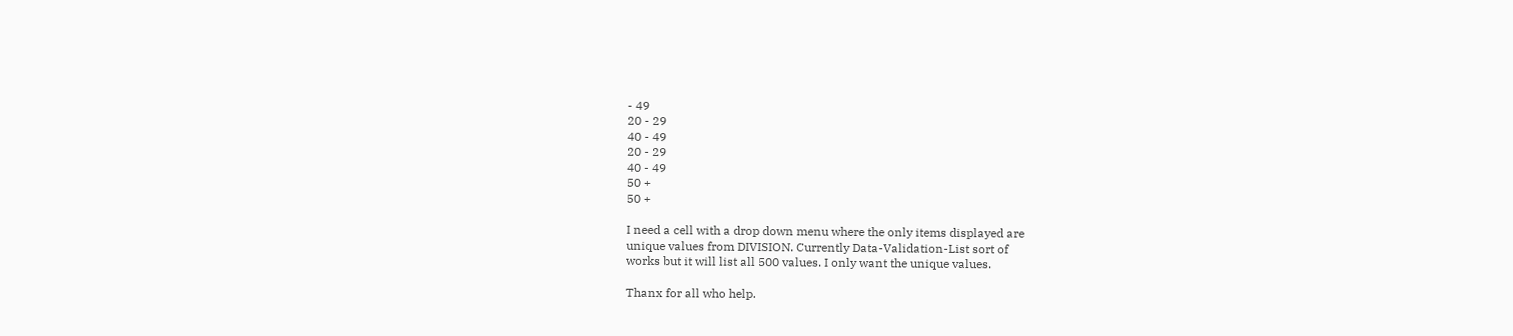- 49
20 - 29
40 - 49
20 - 29
40 - 49
50 +
50 +

I need a cell with a drop down menu where the only items displayed are
unique values from DIVISION. Currently Data-Validation-List sort of
works but it will list all 500 values. I only want the unique values.

Thanx for all who help.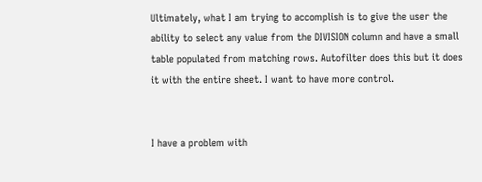Ultimately, what I am trying to accomplish is to give the user the
ability to select any value from the DIVISION column and have a small
table populated from matching rows. Autofilter does this but it does
it with the entire sheet. I want to have more control.


I have a problem with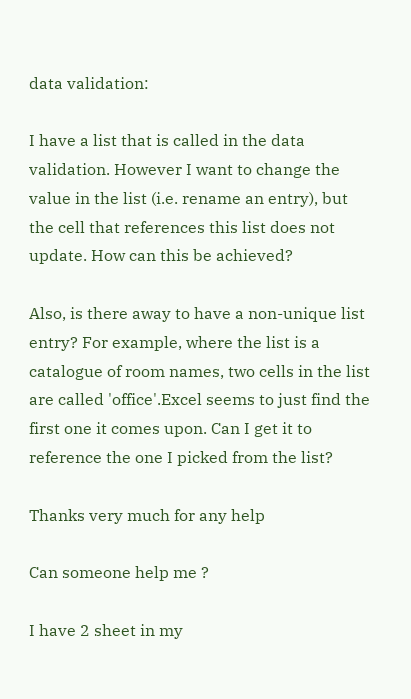data validation:

I have a list that is called in the data validation. However I want to change the value in the list (i.e. rename an entry), but the cell that references this list does not update. How can this be achieved?

Also, is there away to have a non-unique list entry? For example, where the list is a catalogue of room names, two cells in the list are called 'office'.Excel seems to just find the first one it comes upon. Can I get it to reference the one I picked from the list?

Thanks very much for any help

Can someone help me ?

I have 2 sheet in my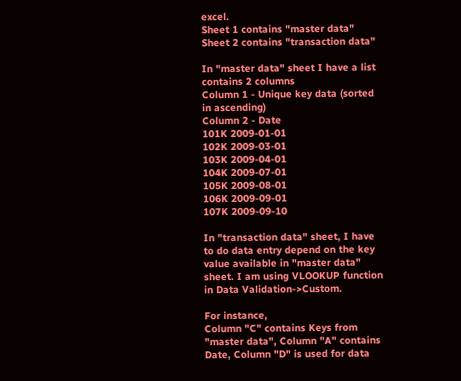excel.
Sheet 1 contains "master data"
Sheet 2 contains "transaction data"

In "master data" sheet I have a list contains 2 columns
Column 1 - Unique key data (sorted in ascending)
Column 2 - Date
101K 2009-01-01
102K 2009-03-01
103K 2009-04-01
104K 2009-07-01
105K 2009-08-01
106K 2009-09-01
107K 2009-09-10

In "transaction data" sheet, I have to do data entry depend on the key value available in "master data" sheet. I am using VLOOKUP function in Data Validation->Custom.

For instance,
Column "C" contains Keys from "master data", Column "A" contains Date, Column "D" is used for data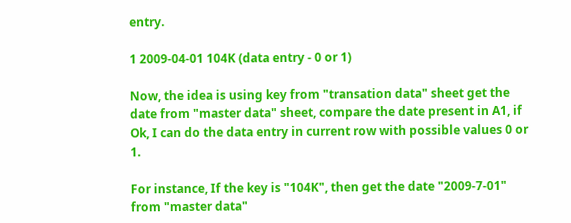entry.

1 2009-04-01 104K (data entry - 0 or 1)

Now, the idea is using key from "transation data" sheet get the date from "master data" sheet, compare the date present in A1, if Ok, I can do the data entry in current row with possible values 0 or 1.

For instance, If the key is "104K", then get the date "2009-7-01" from "master data"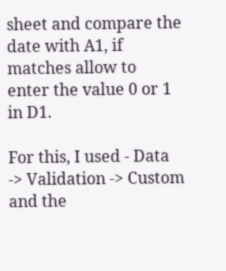sheet and compare the date with A1, if matches allow to
enter the value 0 or 1 in D1.

For this, I used - Data -> Validation -> Custom and the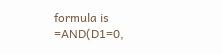formula is
=AND(D1=0,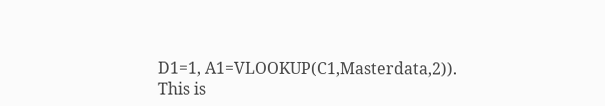D1=1, A1=VLOOKUP(C1,Masterdata,2)). This is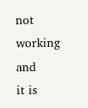not working and
it is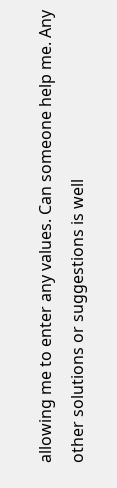allowing me to enter any values. Can someone help me. Any other solutions or suggestions is well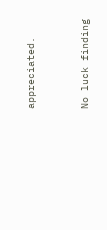appreciated.


No luck finding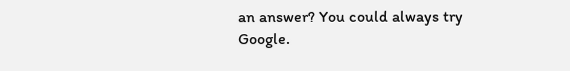an answer? You could always try Google.